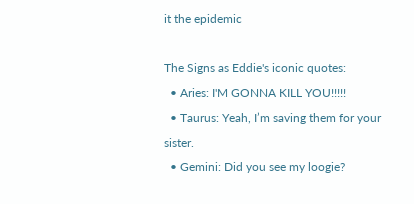it the epidemic

The Signs as Eddie's iconic quotes:
  • Aries: I'M GONNA KILL YOU!!!!!
  • Taurus: Yeah, I’m saving them for your sister.
  • Gemini: Did you see my loogie?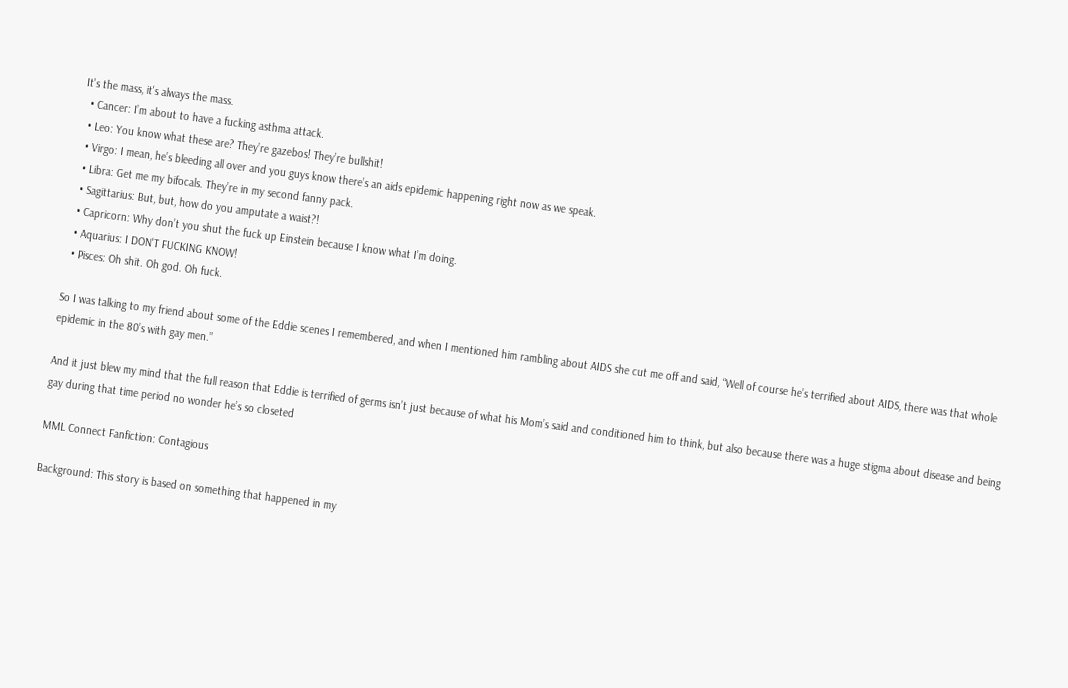It's the mass, it's always the mass.
  • Cancer: I’m about to have a fucking asthma attack.
  • Leo: You know what these are? They’re gazebos! They’re bullshit!
  • Virgo: I mean, he’s bleeding all over and you guys know there’s an aids epidemic happening right now as we speak.
  • Libra: Get me my bifocals. They’re in my second fanny pack.
  • Sagittarius: But, but, how do you amputate a waist?!
  • Capricorn: Why don’t you shut the fuck up Einstein because I know what I’m doing.
  • Aquarius: I DON'T FUCKING KNOW!
  • Pisces: Oh shit. Oh god. Oh fuck.

So I was talking to my friend about some of the Eddie scenes I remembered, and when I mentioned him rambling about AIDS she cut me off and said, “Well of course he’s terrified about AIDS, there was that whole epidemic in the 80’s with gay men.”

And it just blew my mind that the full reason that Eddie is terrified of germs isn’t just because of what his Mom’s said and conditioned him to think, but also because there was a huge stigma about disease and being gay during that time period no wonder he’s so closeted

MML Connect Fanfiction: Contagious

Background: This story is based on something that happened in my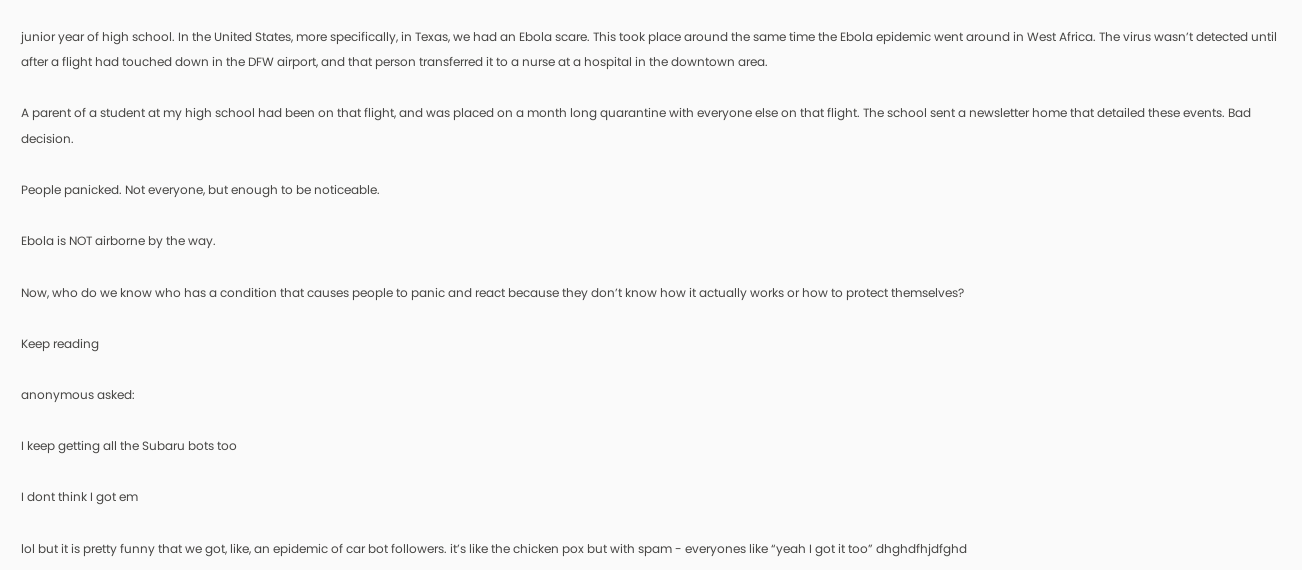junior year of high school. In the United States, more specifically, in Texas, we had an Ebola scare. This took place around the same time the Ebola epidemic went around in West Africa. The virus wasn’t detected until after a flight had touched down in the DFW airport, and that person transferred it to a nurse at a hospital in the downtown area.

A parent of a student at my high school had been on that flight, and was placed on a month long quarantine with everyone else on that flight. The school sent a newsletter home that detailed these events. Bad decision.

People panicked. Not everyone, but enough to be noticeable.

Ebola is NOT airborne by the way.

Now, who do we know who has a condition that causes people to panic and react because they don’t know how it actually works or how to protect themselves?

Keep reading

anonymous asked:

I keep getting all the Subaru bots too

I dont think I got em

lol but it is pretty funny that we got, like, an epidemic of car bot followers. it’s like the chicken pox but with spam - everyones like “yeah I got it too” dhghdfhjdfghd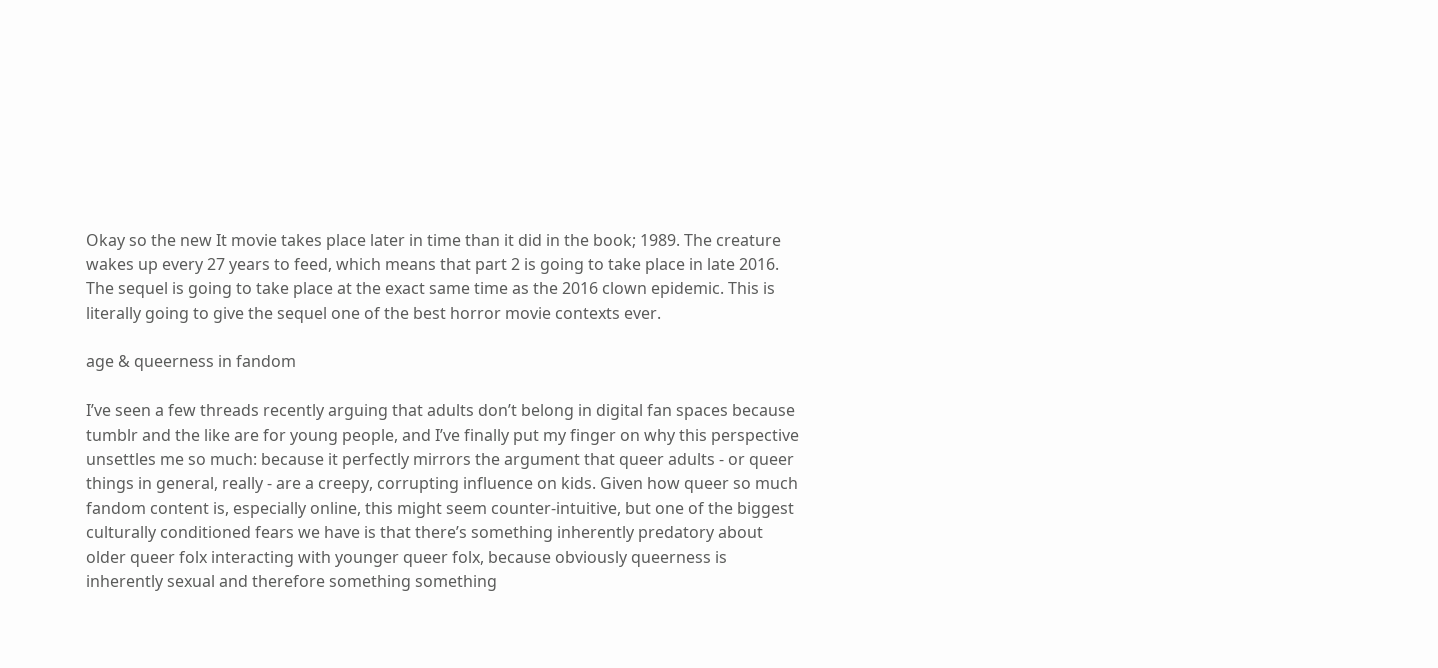Okay so the new It movie takes place later in time than it did in the book; 1989. The creature wakes up every 27 years to feed, which means that part 2 is going to take place in late 2016. The sequel is going to take place at the exact same time as the 2016 clown epidemic. This is literally going to give the sequel one of the best horror movie contexts ever.

age & queerness in fandom

I’ve seen a few threads recently arguing that adults don’t belong in digital fan spaces because tumblr and the like are for young people, and I’ve finally put my finger on why this perspective unsettles me so much: because it perfectly mirrors the argument that queer adults - or queer things in general, really - are a creepy, corrupting influence on kids. Given how queer so much fandom content is, especially online, this might seem counter-intuitive, but one of the biggest culturally conditioned fears we have is that there’s something inherently predatory about older queer folx interacting with younger queer folx, because obviously queerness is inherently sexual and therefore something something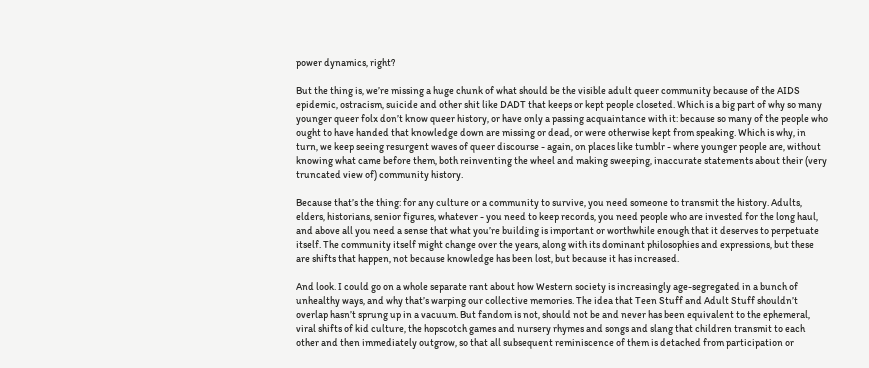power dynamics, right?

But the thing is, we’re missing a huge chunk of what should be the visible adult queer community because of the AIDS epidemic, ostracism, suicide and other shit like DADT that keeps or kept people closeted. Which is a big part of why so many younger queer folx don’t know queer history, or have only a passing acquaintance with it: because so many of the people who ought to have handed that knowledge down are missing or dead, or were otherwise kept from speaking. Which is why, in turn, we keep seeing resurgent waves of queer discourse - again, on places like tumblr - where younger people are, without knowing what came before them, both reinventing the wheel and making sweeping, inaccurate statements about their (very truncated view of) community history.

Because that’s the thing: for any culture or a community to survive, you need someone to transmit the history. Adults, elders, historians, senior figures, whatever - you need to keep records, you need people who are invested for the long haul, and above all you need a sense that what you’re building is important or worthwhile enough that it deserves to perpetuate itself. The community itself might change over the years, along with its dominant philosophies and expressions, but these are shifts that happen, not because knowledge has been lost, but because it has increased.

And look. I could go on a whole separate rant about how Western society is increasingly age-segregated in a bunch of unhealthy ways, and why that’s warping our collective memories. The idea that Teen Stuff and Adult Stuff shouldn’t overlap hasn’t sprung up in a vacuum. But fandom is not, should not be and never has been equivalent to the ephemeral, viral shifts of kid culture, the hopscotch games and nursery rhymes and songs and slang that children transmit to each other and then immediately outgrow, so that all subsequent reminiscence of them is detached from participation or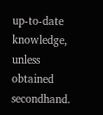up-to-date knowledge, unless obtained secondhand.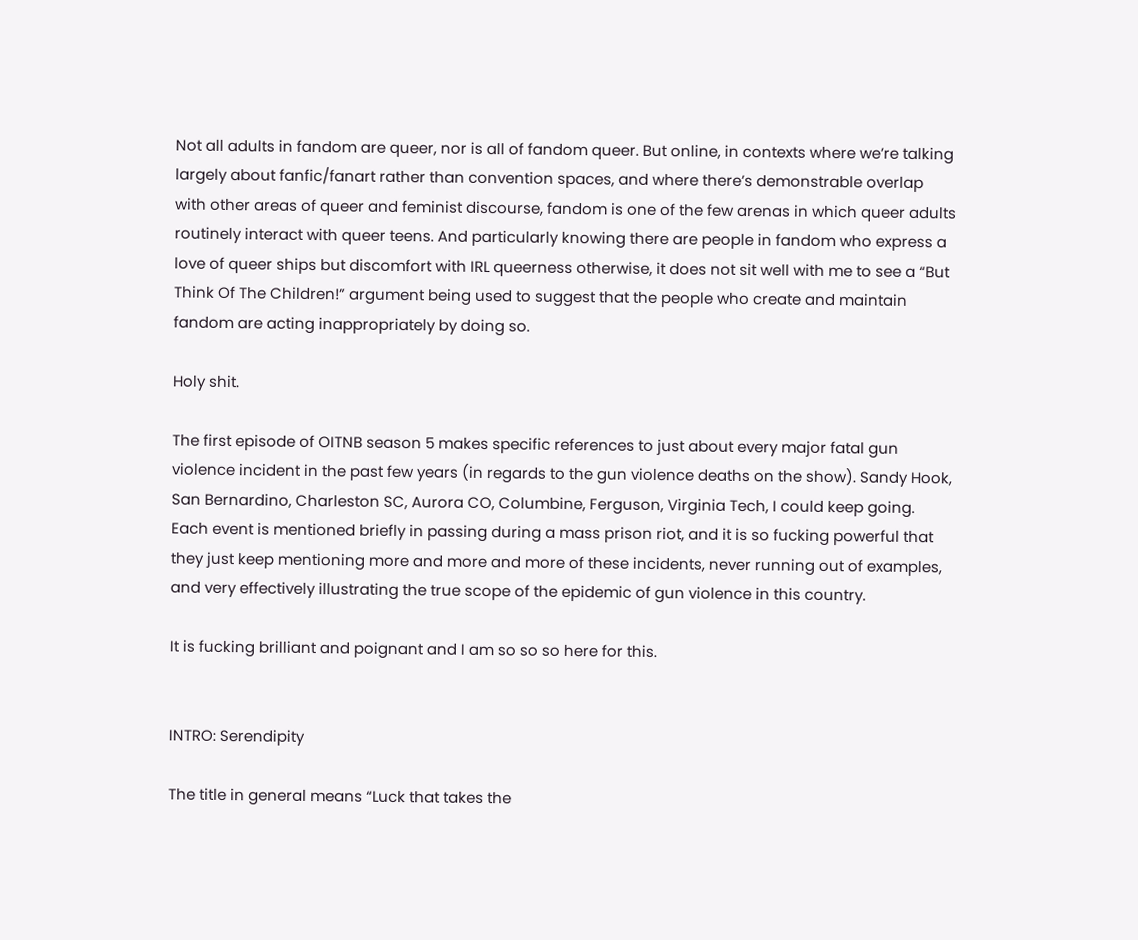Not all adults in fandom are queer, nor is all of fandom queer. But online, in contexts where we’re talking largely about fanfic/fanart rather than convention spaces, and where there’s demonstrable overlap with other areas of queer and feminist discourse, fandom is one of the few arenas in which queer adults routinely interact with queer teens. And particularly knowing there are people in fandom who express a love of queer ships but discomfort with IRL queerness otherwise, it does not sit well with me to see a “But Think Of The Children!” argument being used to suggest that the people who create and maintain fandom are acting inappropriately by doing so.

Holy shit.

The first episode of OITNB season 5 makes specific references to just about every major fatal gun violence incident in the past few years (in regards to the gun violence deaths on the show). Sandy Hook, San Bernardino, Charleston SC, Aurora CO, Columbine, Ferguson, Virginia Tech, I could keep going. Each event is mentioned briefly in passing during a mass prison riot, and it is so fucking powerful that they just keep mentioning more and more and more of these incidents, never running out of examples, and very effectively illustrating the true scope of the epidemic of gun violence in this country.

It is fucking brilliant and poignant and I am so so so here for this.


INTRO: Serendipity

The title in general means “Luck that takes the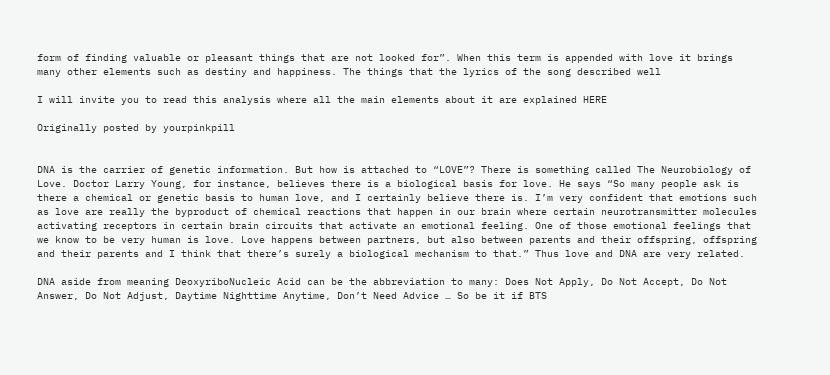form of finding valuable or pleasant things that are not looked for”. When this term is appended with love it brings many other elements such as destiny and happiness. The things that the lyrics of the song described well

I will invite you to read this analysis where all the main elements about it are explained HERE

Originally posted by yourpinkpill


DNA is the carrier of genetic information. But how is attached to “LOVE”? There is something called The Neurobiology of Love. Doctor Larry Young, for instance, believes there is a biological basis for love. He says “So many people ask is there a chemical or genetic basis to human love, and I certainly believe there is. I’m very confident that emotions such as love are really the byproduct of chemical reactions that happen in our brain where certain neurotransmitter molecules activating receptors in certain brain circuits that activate an emotional feeling. One of those emotional feelings that we know to be very human is love. Love happens between partners, but also between parents and their offspring, offspring and their parents and I think that there’s surely a biological mechanism to that.” Thus love and DNA are very related.

DNA aside from meaning DeoxyriboNucleic Acid can be the abbreviation to many: Does Not Apply, Do Not Accept, Do Not Answer, Do Not Adjust, Daytime Nighttime Anytime, Don’t Need Advice … So be it if BTS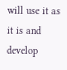will use it as it is and develop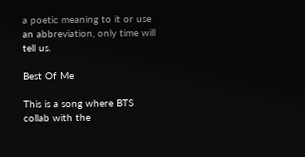a poetic meaning to it or use an abbreviation, only time will tell us.

Best Of Me

This is a song where BTS collab with the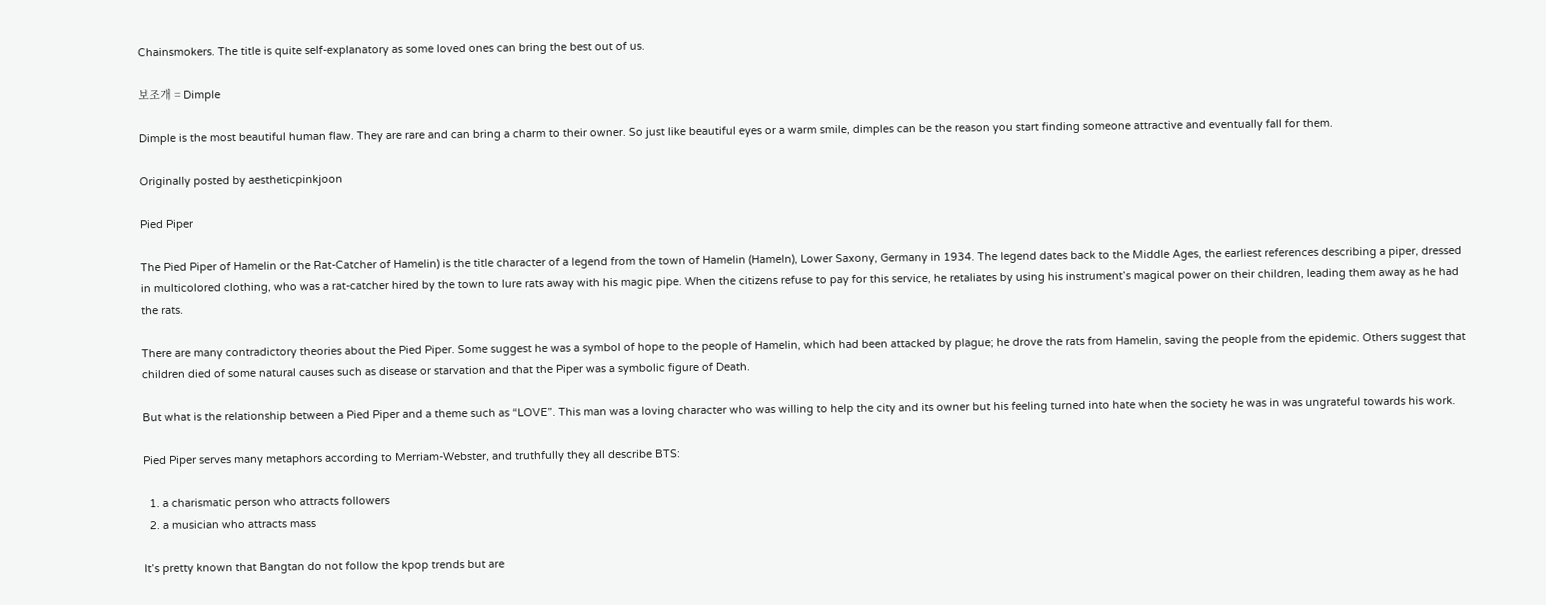Chainsmokers. The title is quite self-explanatory as some loved ones can bring the best out of us.

보조개 = Dimple

Dimple is the most beautiful human flaw. They are rare and can bring a charm to their owner. So just like beautiful eyes or a warm smile, dimples can be the reason you start finding someone attractive and eventually fall for them.

Originally posted by aestheticpinkjoon

Pied Piper

The Pied Piper of Hamelin or the Rat-Catcher of Hamelin) is the title character of a legend from the town of Hamelin (Hameln), Lower Saxony, Germany in 1934. The legend dates back to the Middle Ages, the earliest references describing a piper, dressed in multicolored clothing, who was a rat-catcher hired by the town to lure rats away with his magic pipe. When the citizens refuse to pay for this service, he retaliates by using his instrument’s magical power on their children, leading them away as he had the rats.

There are many contradictory theories about the Pied Piper. Some suggest he was a symbol of hope to the people of Hamelin, which had been attacked by plague; he drove the rats from Hamelin, saving the people from the epidemic. Others suggest that children died of some natural causes such as disease or starvation and that the Piper was a symbolic figure of Death.

But what is the relationship between a Pied Piper and a theme such as “LOVE”. This man was a loving character who was willing to help the city and its owner but his feeling turned into hate when the society he was in was ungrateful towards his work.

Pied Piper serves many metaphors according to Merriam-Webster, and truthfully they all describe BTS:

  1. a charismatic person who attracts followers
  2. a musician who attracts mass

It’s pretty known that Bangtan do not follow the kpop trends but are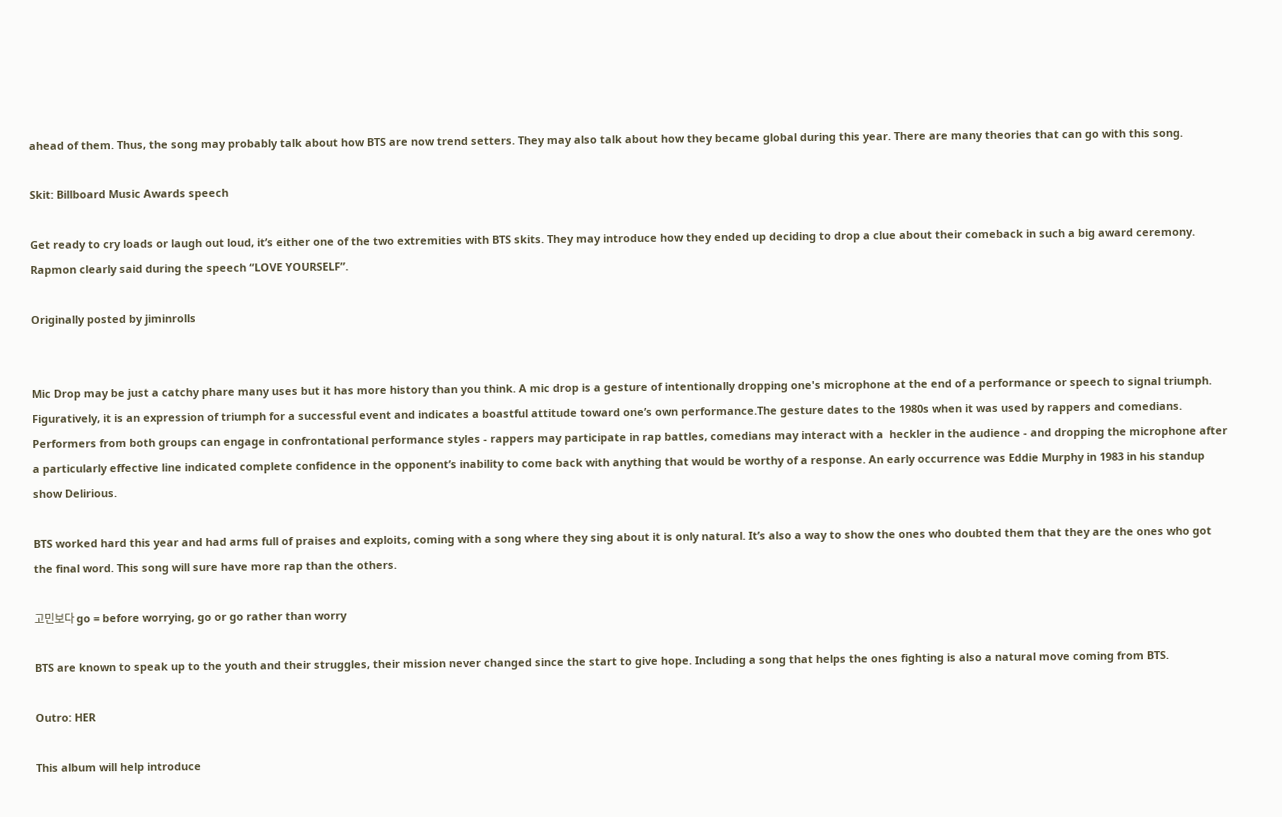ahead of them. Thus, the song may probably talk about how BTS are now trend setters. They may also talk about how they became global during this year. There are many theories that can go with this song.

Skit: Billboard Music Awards speech

Get ready to cry loads or laugh out loud, it’s either one of the two extremities with BTS skits. They may introduce how they ended up deciding to drop a clue about their comeback in such a big award ceremony. Rapmon clearly said during the speech “LOVE YOURSELF”.

Originally posted by jiminrolls


Mic Drop may be just a catchy phare many uses but it has more history than you think. A mic drop is a gesture of intentionally dropping one's microphone at the end of a performance or speech to signal triumph. Figuratively, it is an expression of triumph for a successful event and indicates a boastful attitude toward one’s own performance.The gesture dates to the 1980s when it was used by rappers and comedians. Performers from both groups can engage in confrontational performance styles - rappers may participate in rap battles, comedians may interact with a  heckler in the audience - and dropping the microphone after a particularly effective line indicated complete confidence in the opponent’s inability to come back with anything that would be worthy of a response. An early occurrence was Eddie Murphy in 1983 in his standup show Delirious.

BTS worked hard this year and had arms full of praises and exploits, coming with a song where they sing about it is only natural. It’s also a way to show the ones who doubted them that they are the ones who got the final word. This song will sure have more rap than the others.

고민보다 go = before worrying, go or go rather than worry

BTS are known to speak up to the youth and their struggles, their mission never changed since the start to give hope. Including a song that helps the ones fighting is also a natural move coming from BTS.

Outro: HER

This album will help introduce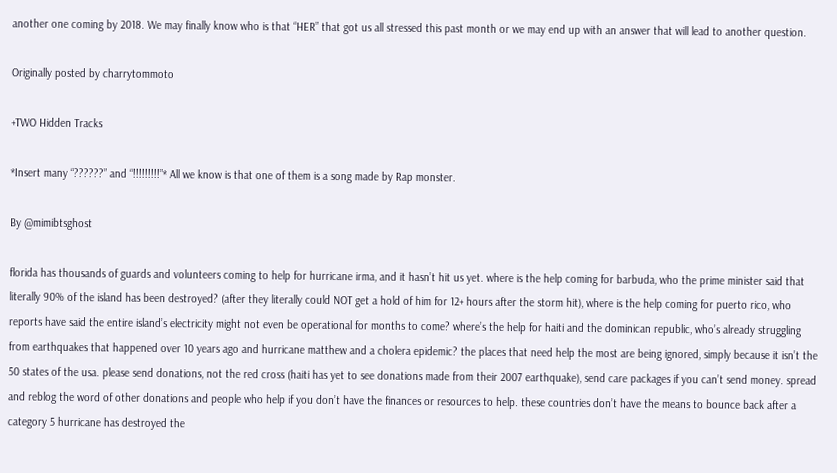another one coming by 2018. We may finally know who is that “HER” that got us all stressed this past month or we may end up with an answer that will lead to another question.

Originally posted by charrytommoto

+TWO Hidden Tracks

*Insert many “??????” and “!!!!!!!!!”* All we know is that one of them is a song made by Rap monster.

By @mimibtsghost

florida has thousands of guards and volunteers coming to help for hurricane irma, and it hasn’t hit us yet. where is the help coming for barbuda, who the prime minister said that literally 90% of the island has been destroyed? (after they literally could NOT get a hold of him for 12+ hours after the storm hit), where is the help coming for puerto rico, who reports have said the entire island’s electricity might not even be operational for months to come? where’s the help for haiti and the dominican republic, who’s already struggling from earthquakes that happened over 10 years ago and hurricane matthew and a cholera epidemic? the places that need help the most are being ignored, simply because it isn’t the 50 states of the usa. please send donations, not the red cross (haiti has yet to see donations made from their 2007 earthquake), send care packages if you can’t send money. spread and reblog the word of other donations and people who help if you don’t have the finances or resources to help. these countries don’t have the means to bounce back after a category 5 hurricane has destroyed the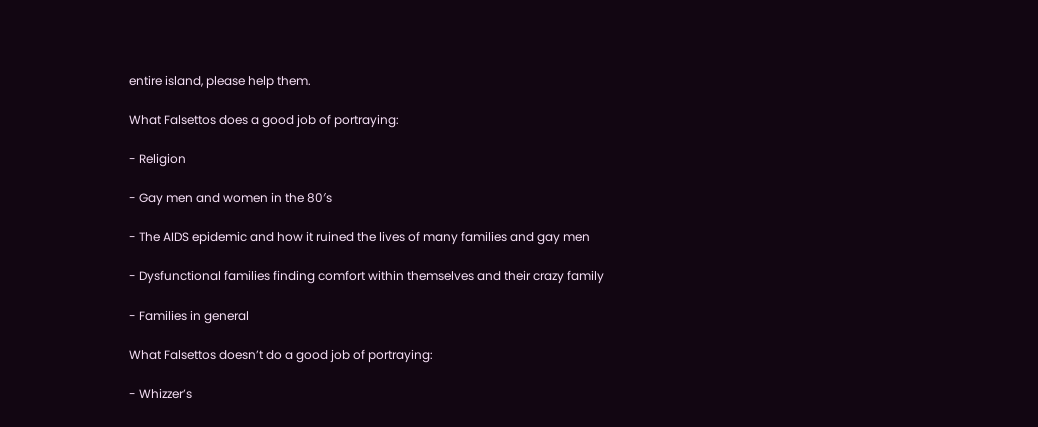entire island, please help them.

What Falsettos does a good job of portraying:

- Religion

- Gay men and women in the 80′s

- The AIDS epidemic and how it ruined the lives of many families and gay men

- Dysfunctional families finding comfort within themselves and their crazy family

- Families in general

What Falsettos doesn’t do a good job of portraying:

- Whizzer’s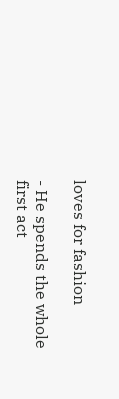loves for fashion

- He spends the whole first act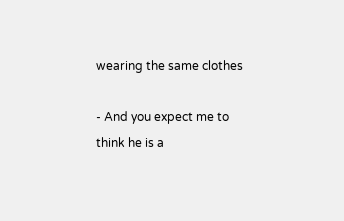wearing the same clothes

- And you expect me to think he is a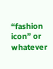“fashion icon” or whatever